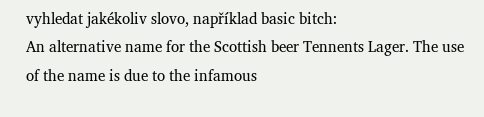vyhledat jakékoliv slovo, například basic bitch:
An alternative name for the Scottish beer Tennents Lager. The use of the name is due to the infamous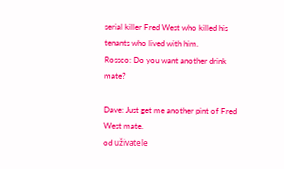serial killer Fred West who killed his tenants who lived with him.
Rossco: Do you want another drink mate?

Dave: Just get me another pint of Fred West mate.
od uživatele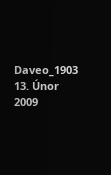Daveo_1903 13. Únor 2009